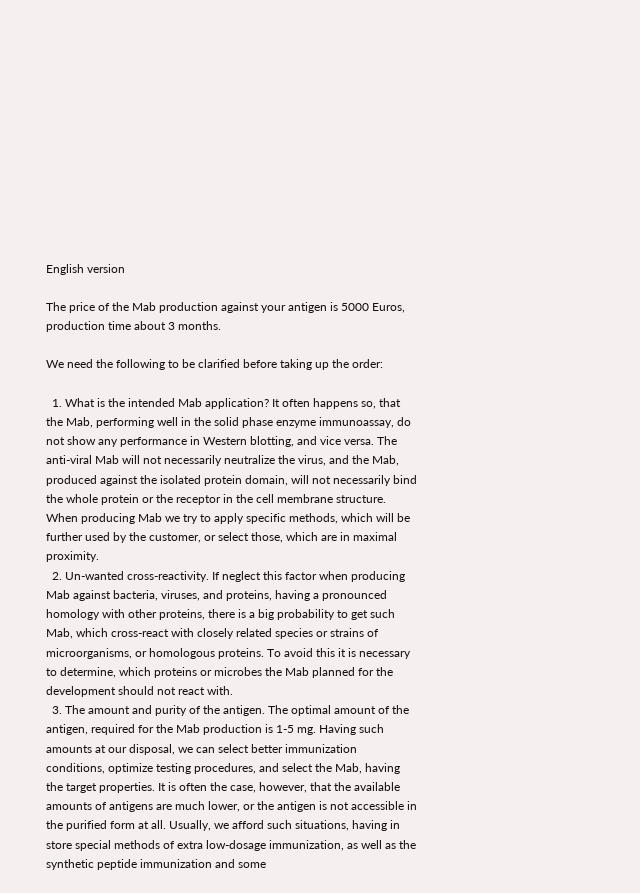English version

The price of the Mab production against your antigen is 5000 Euros, production time about 3 months.

We need the following to be clarified before taking up the order:

  1. What is the intended Mab application? It often happens so, that the Mab, performing well in the solid phase enzyme immunoassay, do not show any performance in Western blotting, and vice versa. The anti-viral Mab will not necessarily neutralize the virus, and the Mab, produced against the isolated protein domain, will not necessarily bind the whole protein or the receptor in the cell membrane structure. When producing Mab we try to apply specific methods, which will be further used by the customer, or select those, which are in maximal proximity.
  2. Un-wanted cross-reactivity. If neglect this factor when producing Mab against bacteria, viruses, and proteins, having a pronounced homology with other proteins, there is a big probability to get such Mab, which cross-react with closely related species or strains of microorganisms, or homologous proteins. To avoid this it is necessary to determine, which proteins or microbes the Mab planned for the development should not react with.
  3. The amount and purity of the antigen. The optimal amount of the antigen, required for the Mab production is 1-5 mg. Having such amounts at our disposal, we can select better immunization conditions, optimize testing procedures, and select the Mab, having the target properties. It is often the case, however, that the available amounts of antigens are much lower, or the antigen is not accessible in the purified form at all. Usually, we afford such situations, having in store special methods of extra low-dosage immunization, as well as the synthetic peptide immunization and some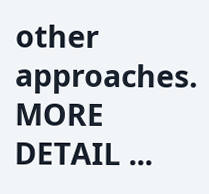other approaches. MORE DETAIL ...